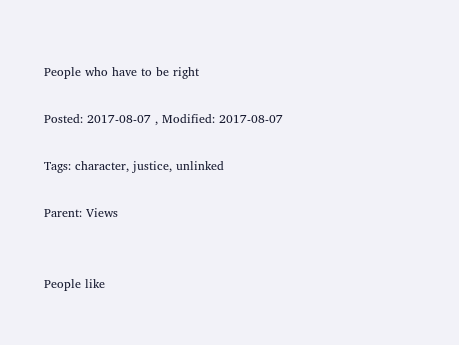People who have to be right

Posted: 2017-08-07 , Modified: 2017-08-07

Tags: character, justice, unlinked

Parent: Views


People like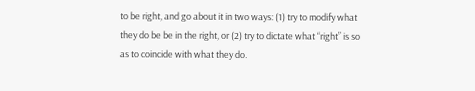to be right, and go about it in two ways: (1) try to modify what they do be be in the right, or (2) try to dictate what “right” is so as to coincide with what they do.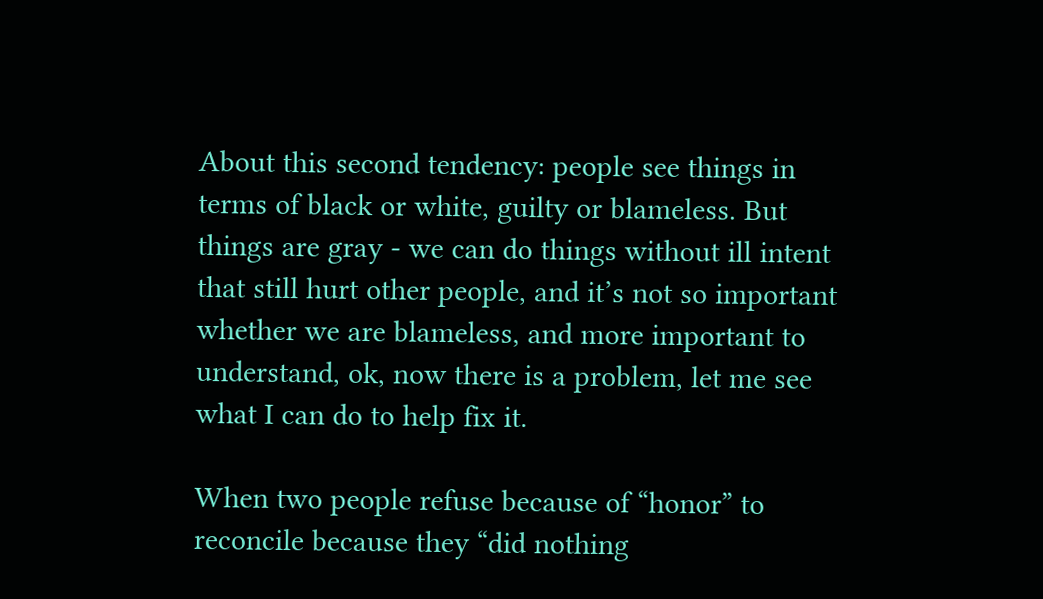About this second tendency: people see things in terms of black or white, guilty or blameless. But things are gray - we can do things without ill intent that still hurt other people, and it’s not so important whether we are blameless, and more important to understand, ok, now there is a problem, let me see what I can do to help fix it.

When two people refuse because of “honor” to reconcile because they “did nothing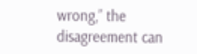wrong,” the disagreement can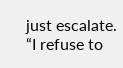just escalate. “I refuse to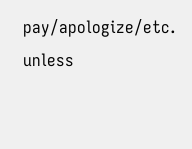pay/apologize/etc. unless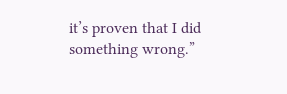it’s proven that I did something wrong.”